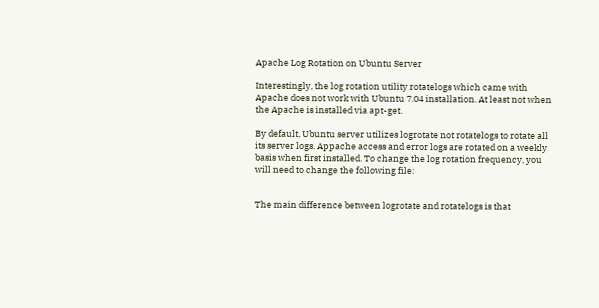Apache Log Rotation on Ubuntu Server

Interestingly, the log rotation utility rotatelogs which came with Apache does not work with Ubuntu 7.04 installation. At least not when the Apache is installed via apt-get.

By default, Ubuntu server utilizes logrotate not rotatelogs to rotate all its server logs. Appache access and error logs are rotated on a weekly basis when first installed. To change the log rotation frequency, you will need to change the following file:


The main difference between logrotate and rotatelogs is that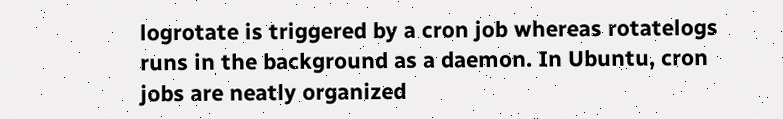logrotate is triggered by a cron job whereas rotatelogs runs in the background as a daemon. In Ubuntu, cron jobs are neatly organized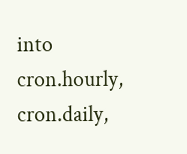into  cron.hourly, cron.daily,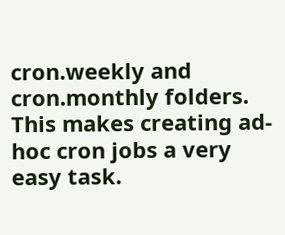cron.weekly and cron.monthly folders. This makes creating ad-hoc cron jobs a very easy task.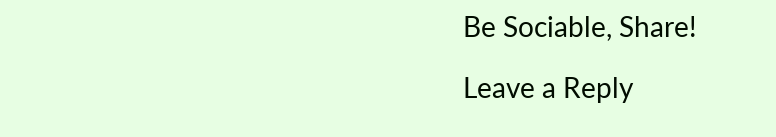Be Sociable, Share!

Leave a Reply